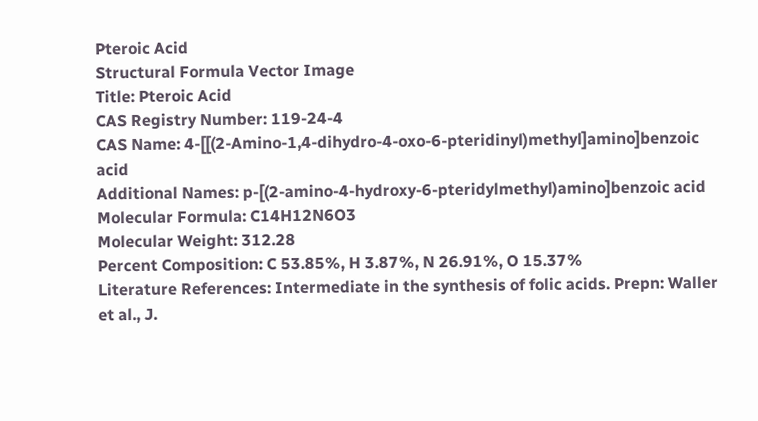Pteroic Acid
Structural Formula Vector Image
Title: Pteroic Acid
CAS Registry Number: 119-24-4
CAS Name: 4-[[(2-Amino-1,4-dihydro-4-oxo-6-pteridinyl)methyl]amino]benzoic acid
Additional Names: p-[(2-amino-4-hydroxy-6-pteridylmethyl)amino]benzoic acid
Molecular Formula: C14H12N6O3
Molecular Weight: 312.28
Percent Composition: C 53.85%, H 3.87%, N 26.91%, O 15.37%
Literature References: Intermediate in the synthesis of folic acids. Prepn: Waller et al., J.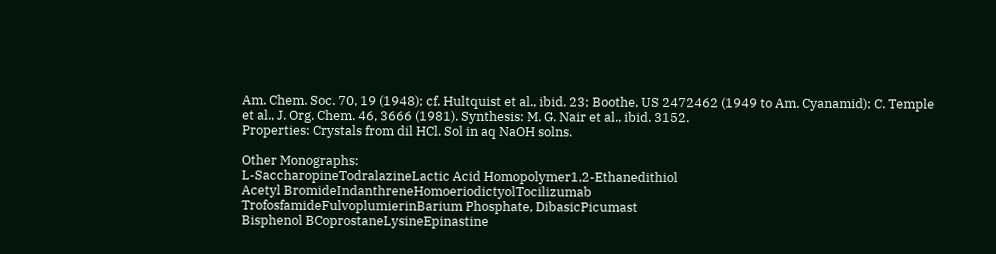Am. Chem. Soc. 70, 19 (1948); cf. Hultquist et al., ibid. 23; Boothe, US 2472462 (1949 to Am. Cyanamid); C. Temple et al., J. Org. Chem. 46, 3666 (1981). Synthesis: M. G. Nair et al., ibid. 3152.
Properties: Crystals from dil HCl. Sol in aq NaOH solns.

Other Monographs:
L-SaccharopineTodralazineLactic Acid Homopolymer1,2-Ethanedithiol
Acetyl BromideIndanthreneHomoeriodictyolTocilizumab
TrofosfamideFulvoplumierinBarium Phosphate, DibasicPicumast
Bisphenol BCoprostaneLysineEpinastine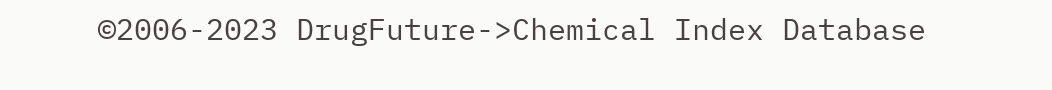©2006-2023 DrugFuture->Chemical Index Database